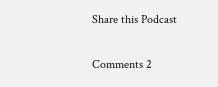Share this Podcast

Comments 2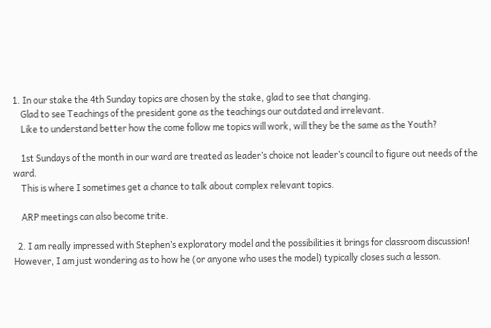1. In our stake the 4th Sunday topics are chosen by the stake, glad to see that changing.
    Glad to see Teachings of the president gone as the teachings our outdated and irrelevant.
    Like to understand better how the come follow me topics will work, will they be the same as the Youth?

    1st Sundays of the month in our ward are treated as leader’s choice not leader’s council to figure out needs of the ward.
    This is where I sometimes get a chance to talk about complex relevant topics.

    ARP meetings can also become trite.

  2. I am really impressed with Stephen’s exploratory model and the possibilities it brings for classroom discussion! However, I am just wondering as to how he (or anyone who uses the model) typically closes such a lesson.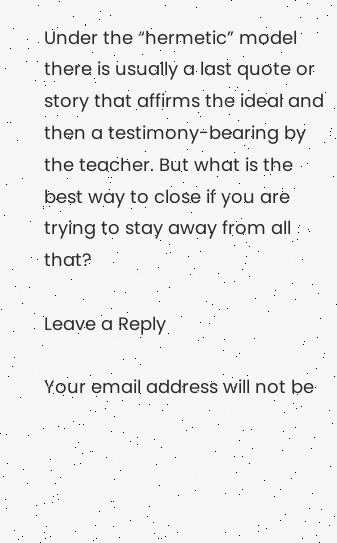Under the “hermetic” model there is usually a last quote or story that affirms the ideal and then a testimony-bearing by the teacher. But what is the best way to close if you are trying to stay away from all that?

Leave a Reply

Your email address will not be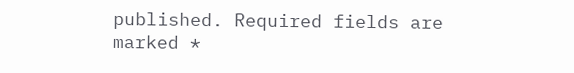published. Required fields are marked *